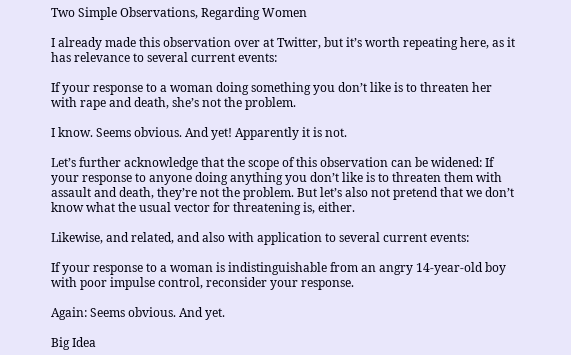Two Simple Observations, Regarding Women

I already made this observation over at Twitter, but it’s worth repeating here, as it has relevance to several current events:

If your response to a woman doing something you don’t like is to threaten her with rape and death, she’s not the problem.

I know. Seems obvious. And yet! Apparently it is not.

Let’s further acknowledge that the scope of this observation can be widened: If your response to anyone doing anything you don’t like is to threaten them with assault and death, they’re not the problem. But let’s also not pretend that we don’t know what the usual vector for threatening is, either.

Likewise, and related, and also with application to several current events:

If your response to a woman is indistinguishable from an angry 14-year-old boy with poor impulse control, reconsider your response.

Again: Seems obvious. And yet.

Big Idea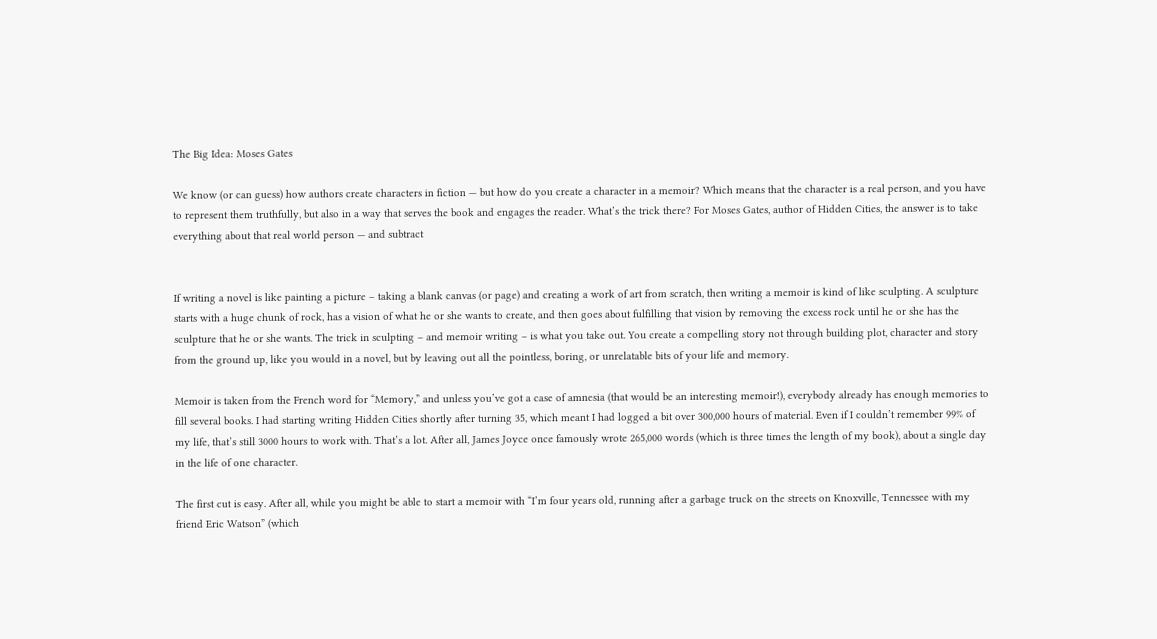The Big Idea: Moses Gates

We know (or can guess) how authors create characters in fiction — but how do you create a character in a memoir? Which means that the character is a real person, and you have to represent them truthfully, but also in a way that serves the book and engages the reader. What’s the trick there? For Moses Gates, author of Hidden Cities, the answer is to take everything about that real world person — and subtract


If writing a novel is like painting a picture – taking a blank canvas (or page) and creating a work of art from scratch, then writing a memoir is kind of like sculpting. A sculpture starts with a huge chunk of rock, has a vision of what he or she wants to create, and then goes about fulfilling that vision by removing the excess rock until he or she has the sculpture that he or she wants. The trick in sculpting – and memoir writing – is what you take out. You create a compelling story not through building plot, character and story from the ground up, like you would in a novel, but by leaving out all the pointless, boring, or unrelatable bits of your life and memory.

Memoir is taken from the French word for “Memory,” and unless you’ve got a case of amnesia (that would be an interesting memoir!), everybody already has enough memories to fill several books. I had starting writing Hidden Cities shortly after turning 35, which meant I had logged a bit over 300,000 hours of material. Even if I couldn’t remember 99% of my life, that’s still 3000 hours to work with. That’s a lot. After all, James Joyce once famously wrote 265,000 words (which is three times the length of my book), about a single day in the life of one character.

The first cut is easy. After all, while you might be able to start a memoir with “I’m four years old, running after a garbage truck on the streets on Knoxville, Tennessee with my friend Eric Watson” (which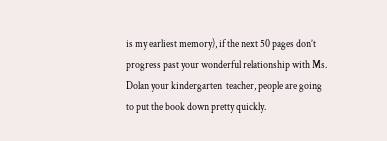is my earliest memory), if the next 50 pages don’t progress past your wonderful relationship with Ms. Dolan your kindergarten  teacher, people are going to put the book down pretty quickly.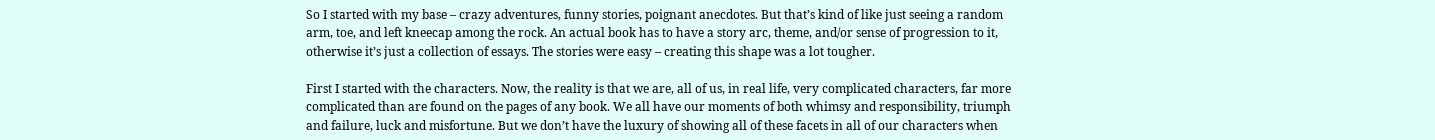So I started with my base – crazy adventures, funny stories, poignant anecdotes. But that’s kind of like just seeing a random arm, toe, and left kneecap among the rock. An actual book has to have a story arc, theme, and/or sense of progression to it, otherwise it’s just a collection of essays. The stories were easy – creating this shape was a lot tougher.

First I started with the characters. Now, the reality is that we are, all of us, in real life, very complicated characters, far more complicated than are found on the pages of any book. We all have our moments of both whimsy and responsibility, triumph and failure, luck and misfortune. But we don’t have the luxury of showing all of these facets in all of our characters when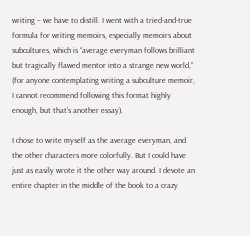writing – we have to distill. I went with a tried-and-true formula for writing memoirs, especially memoirs about subcultures, which is “average everyman follows brilliant but tragically flawed mentor into a strange new world,” (for anyone contemplating writing a subculture memoir, I cannot recommend following this format highly enough, but that’s another essay).

I chose to write myself as the average everyman, and the other characters more colorfully. But I could have just as easily wrote it the other way around. I devote an entire chapter in the middle of the book to a crazy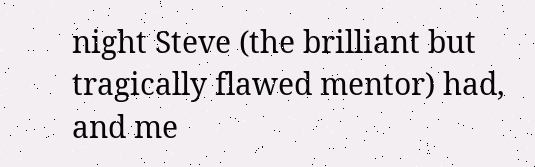night Steve (the brilliant but tragically flawed mentor) had, and me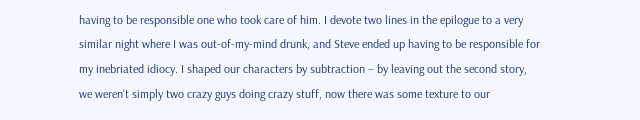having to be responsible one who took care of him. I devote two lines in the epilogue to a very similar night where I was out-of-my-mind drunk, and Steve ended up having to be responsible for my inebriated idiocy. I shaped our characters by subtraction – by leaving out the second story, we weren’t simply two crazy guys doing crazy stuff, now there was some texture to our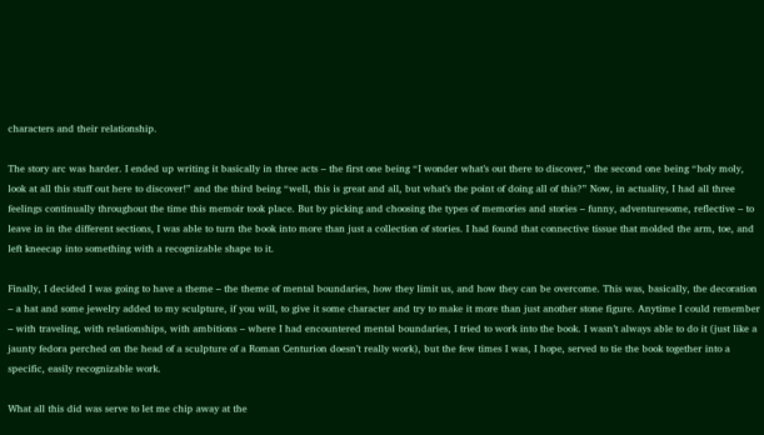characters and their relationship.

The story arc was harder. I ended up writing it basically in three acts – the first one being “I wonder what’s out there to discover,” the second one being “holy moly, look at all this stuff out here to discover!” and the third being “well, this is great and all, but what’s the point of doing all of this?” Now, in actuality, I had all three feelings continually throughout the time this memoir took place. But by picking and choosing the types of memories and stories – funny, adventuresome, reflective – to leave in in the different sections, I was able to turn the book into more than just a collection of stories. I had found that connective tissue that molded the arm, toe, and left kneecap into something with a recognizable shape to it.

Finally, I decided I was going to have a theme – the theme of mental boundaries, how they limit us, and how they can be overcome. This was, basically, the decoration – a hat and some jewelry added to my sculpture, if you will, to give it some character and try to make it more than just another stone figure. Anytime I could remember – with traveling, with relationships, with ambitions – where I had encountered mental boundaries, I tried to work into the book. I wasn’t always able to do it (just like a jaunty fedora perched on the head of a sculpture of a Roman Centurion doesn’t really work), but the few times I was, I hope, served to tie the book together into a specific, easily recognizable work.

What all this did was serve to let me chip away at the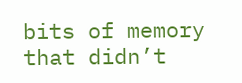bits of memory that didn’t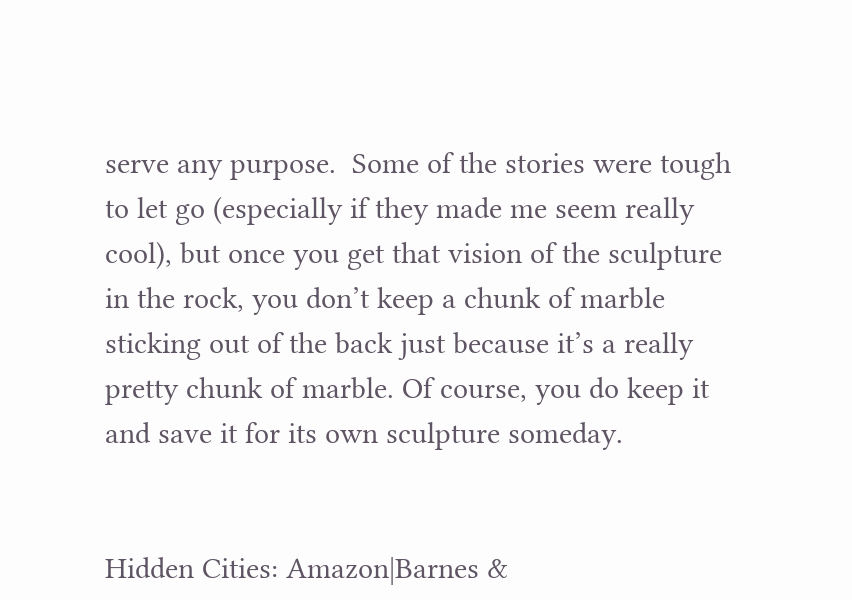serve any purpose.  Some of the stories were tough to let go (especially if they made me seem really cool), but once you get that vision of the sculpture in the rock, you don’t keep a chunk of marble sticking out of the back just because it’s a really pretty chunk of marble. Of course, you do keep it and save it for its own sculpture someday.


Hidden Cities: Amazon|Barnes &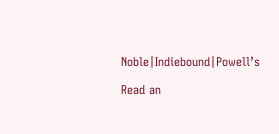Noble|Indiebound|Powell’s

Read an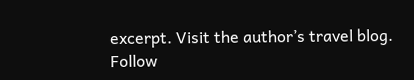excerpt. Visit the author’s travel blog. Follow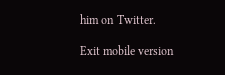him on Twitter.

Exit mobile version